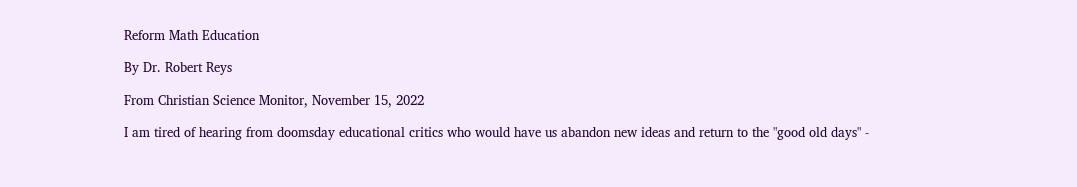Reform Math Education

By Dr. Robert Reys

From Christian Science Monitor, November 15, 2022

I am tired of hearing from doomsday educational critics who would have us abandon new ideas and return to the "good old days" -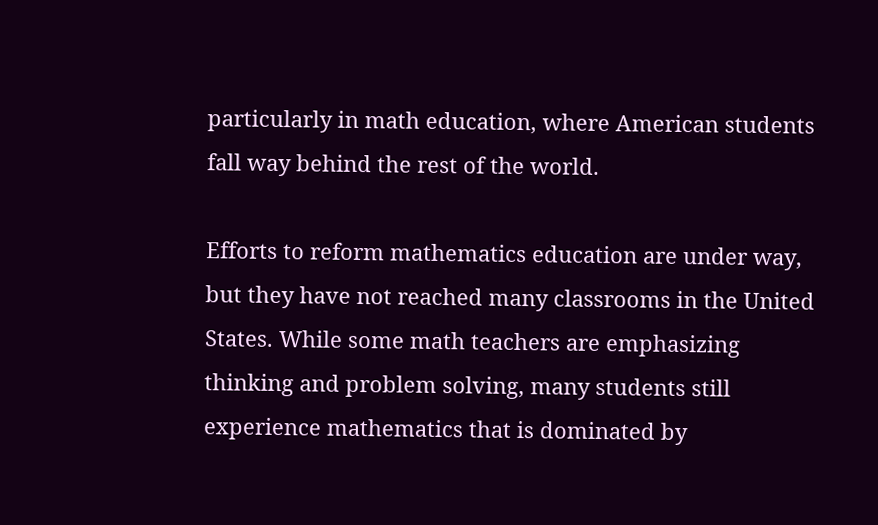particularly in math education, where American students fall way behind the rest of the world.

Efforts to reform mathematics education are under way, but they have not reached many classrooms in the United States. While some math teachers are emphasizing thinking and problem solving, many students still experience mathematics that is dominated by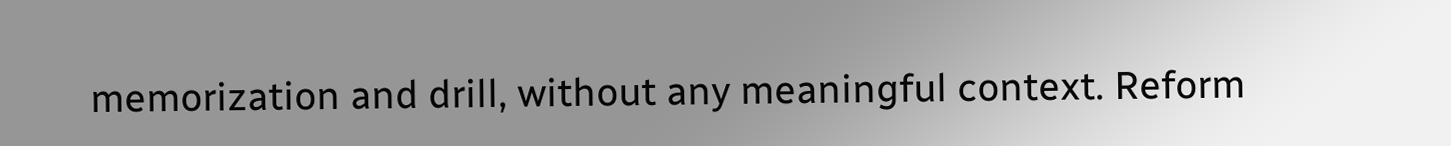memorization and drill, without any meaningful context. Reform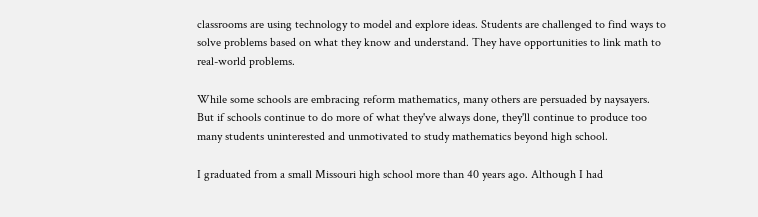classrooms are using technology to model and explore ideas. Students are challenged to find ways to solve problems based on what they know and understand. They have opportunities to link math to real-world problems.

While some schools are embracing reform mathematics, many others are persuaded by naysayers. But if schools continue to do more of what they've always done, they'll continue to produce too many students uninterested and unmotivated to study mathematics beyond high school.

I graduated from a small Missouri high school more than 40 years ago. Although I had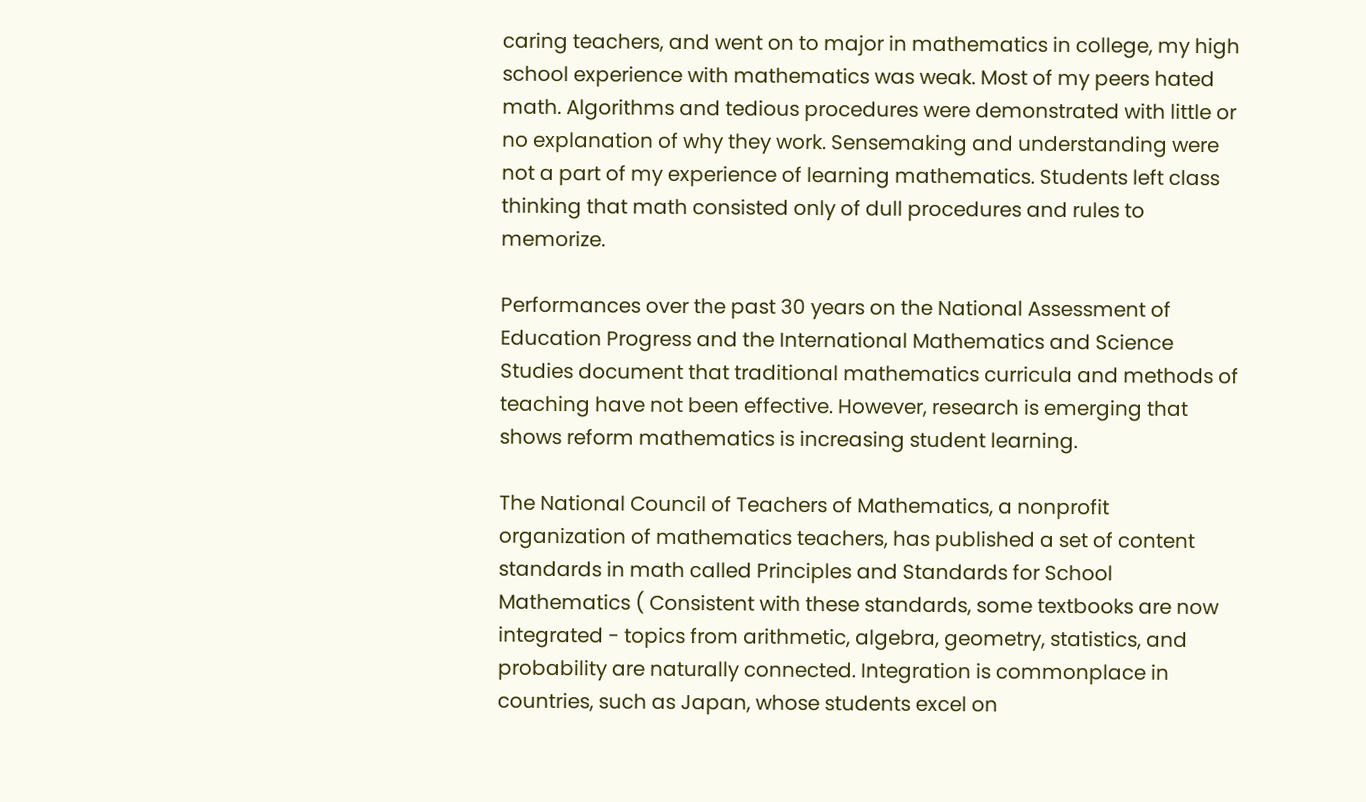caring teachers, and went on to major in mathematics in college, my high school experience with mathematics was weak. Most of my peers hated math. Algorithms and tedious procedures were demonstrated with little or no explanation of why they work. Sensemaking and understanding were not a part of my experience of learning mathematics. Students left class thinking that math consisted only of dull procedures and rules to memorize.

Performances over the past 30 years on the National Assessment of Education Progress and the International Mathematics and Science Studies document that traditional mathematics curricula and methods of teaching have not been effective. However, research is emerging that shows reform mathematics is increasing student learning.

The National Council of Teachers of Mathematics, a nonprofit organization of mathematics teachers, has published a set of content standards in math called Principles and Standards for School Mathematics ( Consistent with these standards, some textbooks are now integrated - topics from arithmetic, algebra, geometry, statistics, and probability are naturally connected. Integration is commonplace in countries, such as Japan, whose students excel on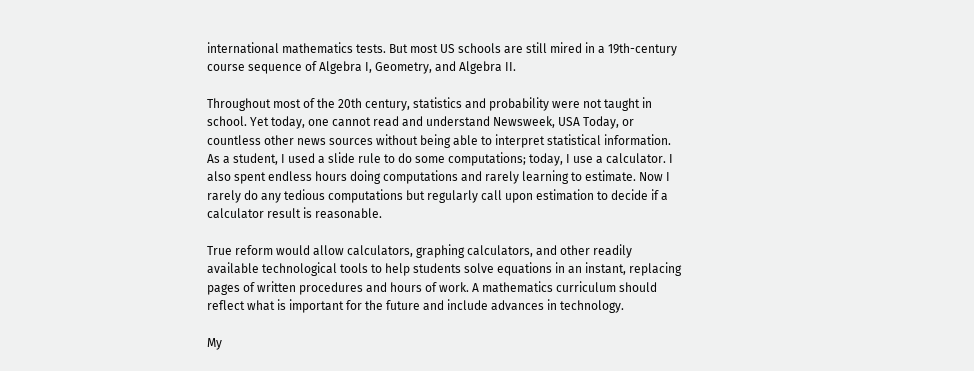international mathematics tests. But most US schools are still mired in a 19th-century course sequence of Algebra I, Geometry, and Algebra II.

Throughout most of the 20th century, statistics and probability were not taught in school. Yet today, one cannot read and understand Newsweek, USA Today, or countless other news sources without being able to interpret statistical information. As a student, I used a slide rule to do some computations; today, I use a calculator. I also spent endless hours doing computations and rarely learning to estimate. Now I rarely do any tedious computations but regularly call upon estimation to decide if a calculator result is reasonable.

True reform would allow calculators, graphing calculators, and other readily available technological tools to help students solve equations in an instant, replacing pages of written procedures and hours of work. A mathematics curriculum should reflect what is important for the future and include advances in technology.

My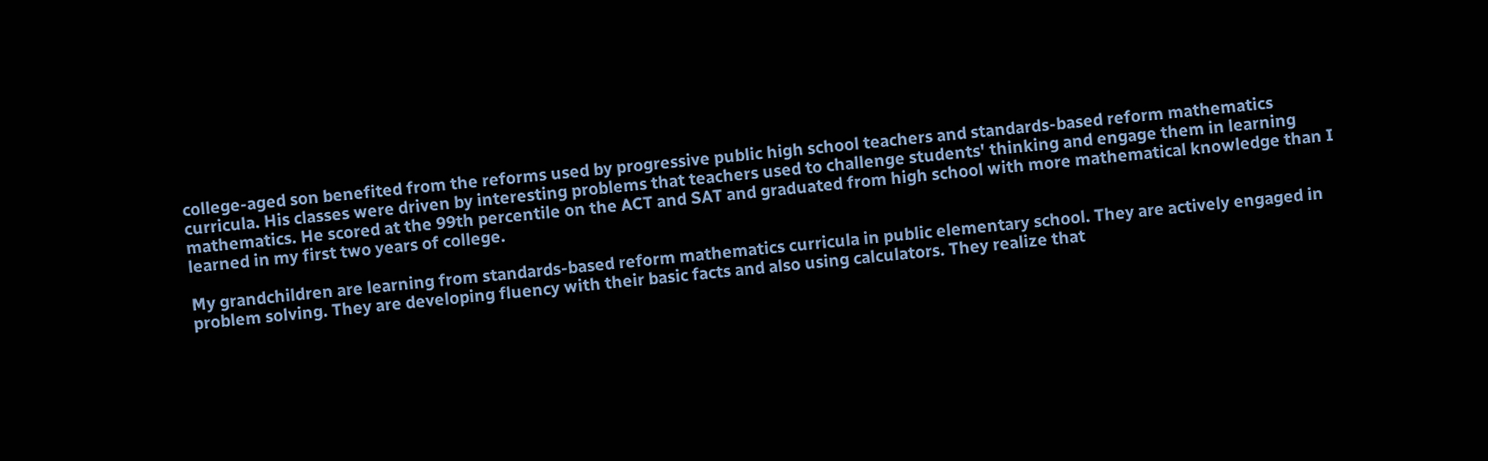college-aged son benefited from the reforms used by progressive public high school teachers and standards-based reform mathematics curricula. His classes were driven by interesting problems that teachers used to challenge students' thinking and engage them in learning mathematics. He scored at the 99th percentile on the ACT and SAT and graduated from high school with more mathematical knowledge than I learned in my first two years of college.

My grandchildren are learning from standards-based reform mathematics curricula in public elementary school. They are actively engaged in problem solving. They are developing fluency with their basic facts and also using calculators. They realize that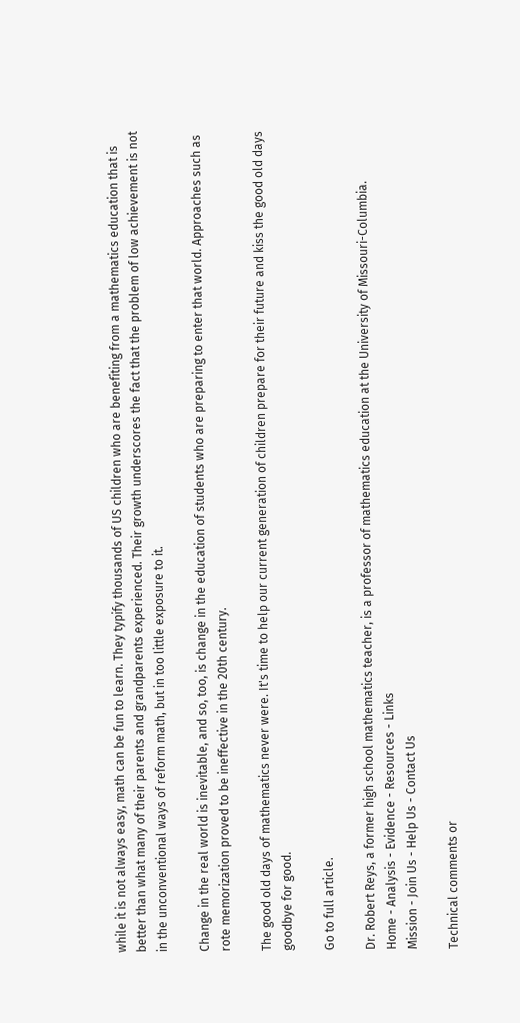while it is not always easy, math can be fun to learn. They typify thousands of US children who are benefiting from a mathematics education that is better than what many of their parents and grandparents experienced. Their growth underscores the fact that the problem of low achievement is not in the unconventional ways of reform math, but in too little exposure to it.

Change in the real world is inevitable, and so, too, is change in the education of students who are preparing to enter that world. Approaches such as rote memorization proved to be ineffective in the 20th century.

The good old days of mathematics never were. It's time to help our current generation of children prepare for their future and kiss the good old days goodbye for good.

Go to full article.

Dr. Robert Reys, a former high school mathematics teacher, is a professor of mathematics education at the University of Missouri-Columbia.
Home - Analysis - Evidence - Resources - Links
Mission - Join Us - Help Us - Contact Us

Technical comments or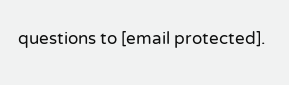questions to [email protected].